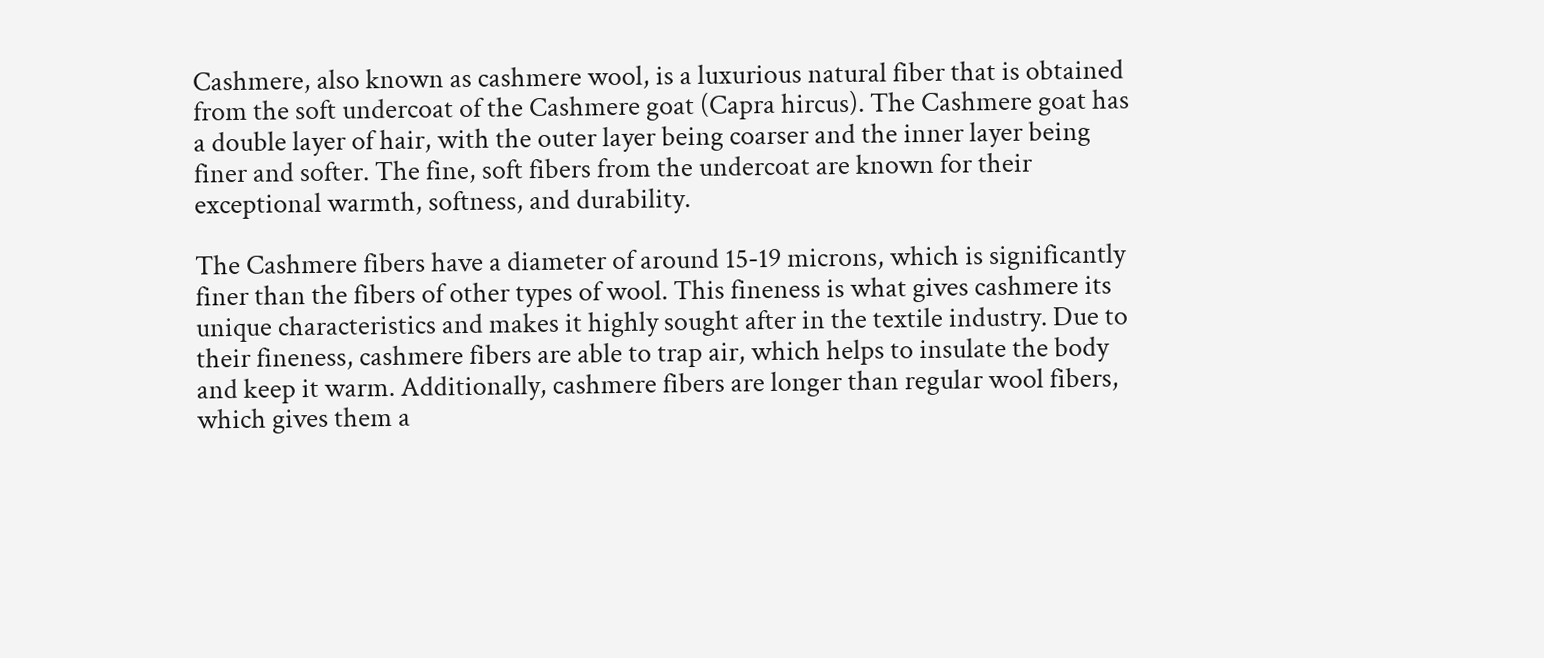Cashmere, also known as cashmere wool, is a luxurious natural fiber that is obtained from the soft undercoat of the Cashmere goat (Capra hircus). The Cashmere goat has a double layer of hair, with the outer layer being coarser and the inner layer being finer and softer. The fine, soft fibers from the undercoat are known for their exceptional warmth, softness, and durability.

The Cashmere fibers have a diameter of around 15-19 microns, which is significantly finer than the fibers of other types of wool. This fineness is what gives cashmere its unique characteristics and makes it highly sought after in the textile industry. Due to their fineness, cashmere fibers are able to trap air, which helps to insulate the body and keep it warm. Additionally, cashmere fibers are longer than regular wool fibers, which gives them a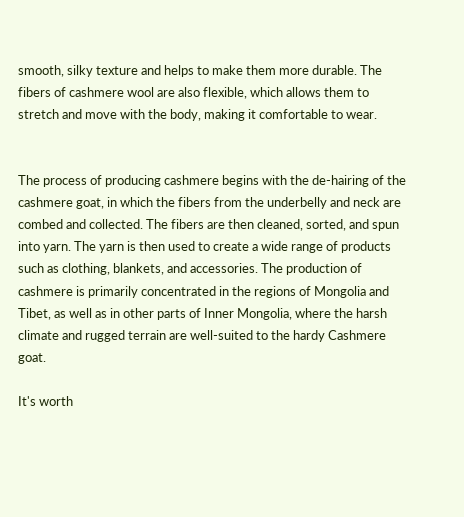smooth, silky texture and helps to make them more durable. The fibers of cashmere wool are also flexible, which allows them to stretch and move with the body, making it comfortable to wear.


The process of producing cashmere begins with the de-hairing of the cashmere goat, in which the fibers from the underbelly and neck are combed and collected. The fibers are then cleaned, sorted, and spun into yarn. The yarn is then used to create a wide range of products such as clothing, blankets, and accessories. The production of cashmere is primarily concentrated in the regions of Mongolia and Tibet, as well as in other parts of Inner Mongolia, where the harsh climate and rugged terrain are well-suited to the hardy Cashmere goat.

It's worth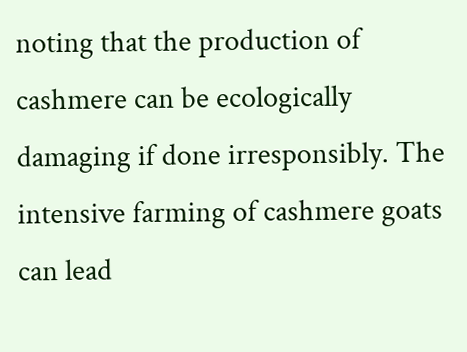noting that the production of cashmere can be ecologically damaging if done irresponsibly. The intensive farming of cashmere goats can lead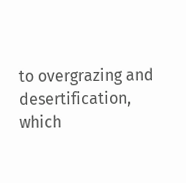to overgrazing and desertification, which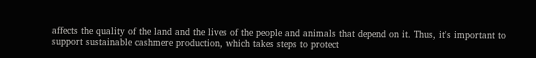affects the quality of the land and the lives of the people and animals that depend on it. Thus, it's important to support sustainable cashmere production, which takes steps to protect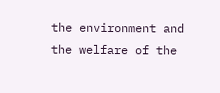the environment and the welfare of the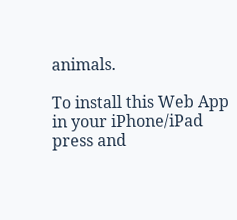animals.

To install this Web App in your iPhone/iPad press and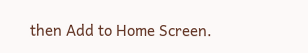then Add to Home Screen.